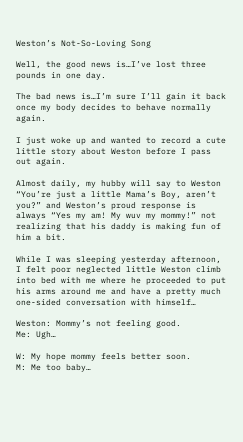Weston’s Not-So-Loving Song

Well, the good news is…I’ve lost three pounds in one day.

The bad news is…I’m sure I’ll gain it back once my body decides to behave normally again.

I just woke up and wanted to record a cute little story about Weston before I pass out again.

Almost daily, my hubby will say to Weston “You’re just a little Mama’s Boy, aren’t you?” and Weston’s proud response is always “Yes my am! My wuv my mommy!” not realizing that his daddy is making fun of him a bit.

While I was sleeping yesterday afternoon, I felt poor neglected little Weston climb into bed with me where he proceeded to put his arms around me and have a pretty much one-sided conversation with himself…

Weston: Mommy’s not feeling good.
Me: Ugh…

W: My hope mommy feels better soon.
M: Me too baby…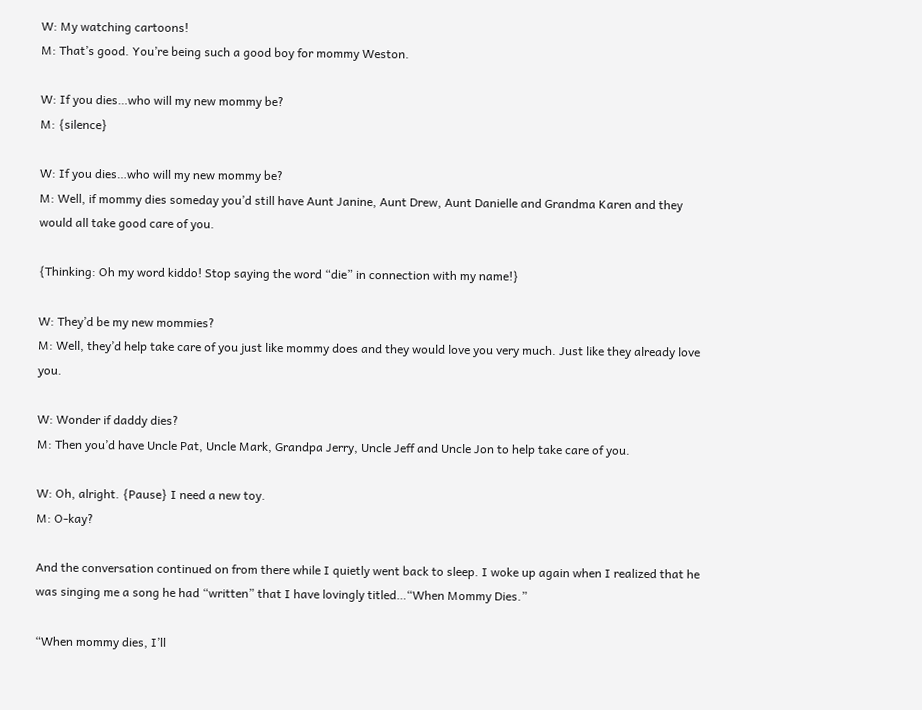W: My watching cartoons!
M: That’s good. You’re being such a good boy for mommy Weston.

W: If you dies…who will my new mommy be?
M: {silence}

W: If you dies…who will my new mommy be?
M: Well, if mommy dies someday you’d still have Aunt Janine, Aunt Drew, Aunt Danielle and Grandma Karen and they would all take good care of you.

{Thinking: Oh my word kiddo! Stop saying the word “die” in connection with my name!}

W: They’d be my new mommies?
M: Well, they’d help take care of you just like mommy does and they would love you very much. Just like they already love you.

W: Wonder if daddy dies?
M: Then you’d have Uncle Pat, Uncle Mark, Grandpa Jerry, Uncle Jeff and Uncle Jon to help take care of you.

W: Oh, alright. {Pause} I need a new toy.
M: O-kay?

And the conversation continued on from there while I quietly went back to sleep. I woke up again when I realized that he was singing me a song he had “written” that I have lovingly titled…“When Mommy Dies.”

“When mommy dies, I’ll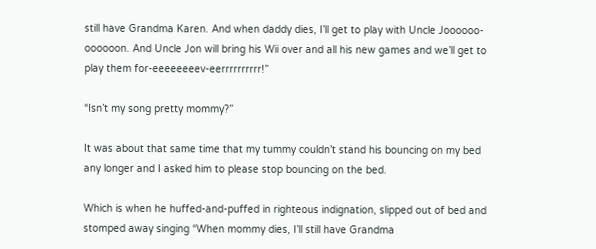still have Grandma Karen. And when daddy dies, I’ll get to play with Uncle Joooooo-oooooon. And Uncle Jon will bring his Wii over and all his new games and we’ll get to play them for-eeeeeeeev-eerrrrrrrrrr!”

“Isn’t my song pretty mommy?”

It was about that same time that my tummy couldn’t stand his bouncing on my bed any longer and I asked him to please stop bouncing on the bed.

Which is when he huffed-and-puffed in righteous indignation, slipped out of bed and stomped away singing “When mommy dies, I’ll still have Grandma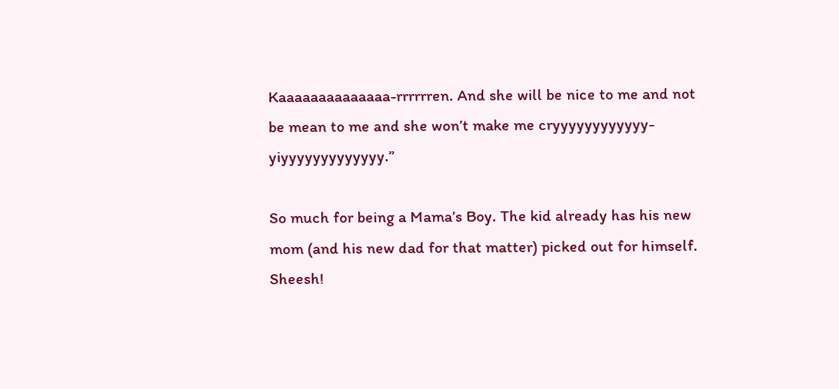Kaaaaaaaaaaaaaa-rrrrrren. And she will be nice to me and not be mean to me and she won’t make me cryyyyyyyyyyyy-yiyyyyyyyyyyyyy.”

So much for being a Mama’s Boy. The kid already has his new mom (and his new dad for that matter) picked out for himself. Sheesh!